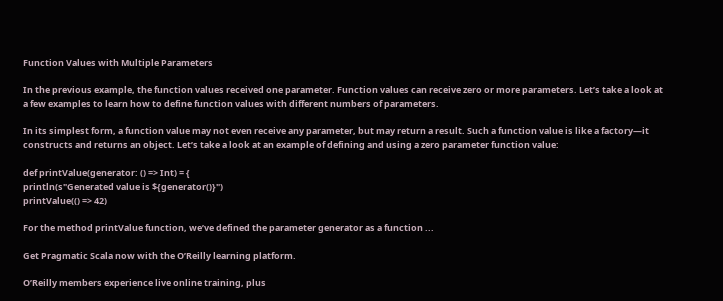Function Values with Multiple Parameters

In the previous example, the function values received one parameter. Function values can receive zero or more parameters. Let’s take a look at a few examples to learn how to define function values with different numbers of parameters.

In its simplest form, a function value may not even receive any parameter, but may return a result. Such a function value is like a factory—it constructs and returns an object. Let’s take a look at an example of defining and using a zero parameter function value:

def printValue(generator: () => Int) = {
println(s"Generated value is ${generator()}")
printValue(() => 42)

For the method printValue function, we’ve defined the parameter generator as a function ...

Get Pragmatic Scala now with the O’Reilly learning platform.

O’Reilly members experience live online training, plus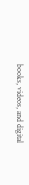books, videos, and digital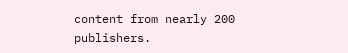content from nearly 200 publishers.